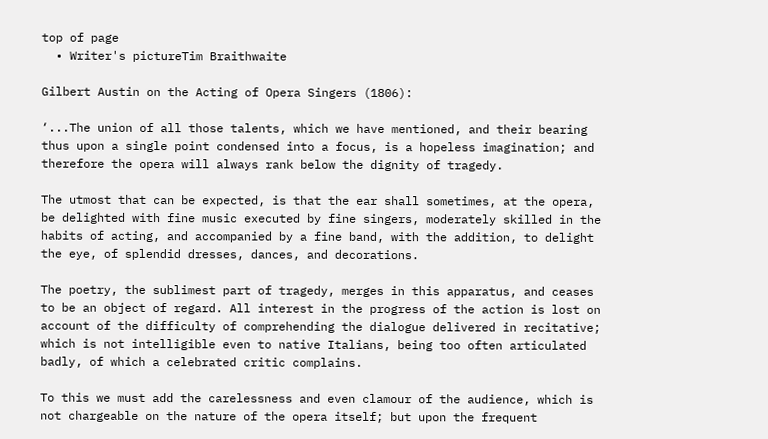top of page
  • Writer's pictureTim Braithwaite

Gilbert Austin on the Acting of Opera Singers (1806):

‘...The union of all those talents, which we have mentioned, and their bearing thus upon a single point condensed into a focus, is a hopeless imagination; and therefore the opera will always rank below the dignity of tragedy.

The utmost that can be expected, is that the ear shall sometimes, at the opera, be delighted with fine music executed by fine singers, moderately skilled in the habits of acting, and accompanied by a fine band, with the addition, to delight the eye, of splendid dresses, dances, and decorations.

The poetry, the sublimest part of tragedy, merges in this apparatus, and ceases to be an object of regard. All interest in the progress of the action is lost on account of the difficulty of comprehending the dialogue delivered in recitative; which is not intelligible even to native Italians, being too often articulated badly, of which a celebrated critic complains.

To this we must add the carelessness and even clamour of the audience, which is not chargeable on the nature of the opera itself; but upon the frequent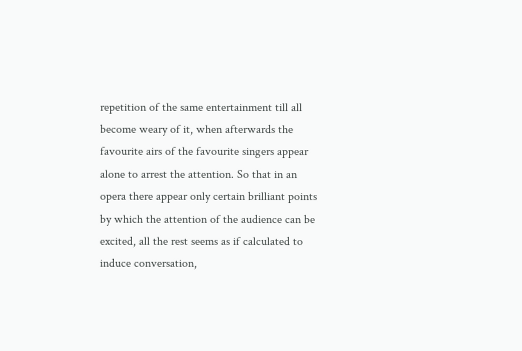repetition of the same entertainment till all become weary of it, when afterwards the favourite airs of the favourite singers appear alone to arrest the attention. So that in an opera there appear only certain brilliant points by which the attention of the audience can be excited, all the rest seems as if calculated to induce conversation,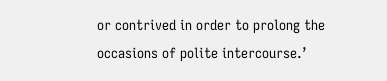or contrived in order to prolong the occasions of polite intercourse.’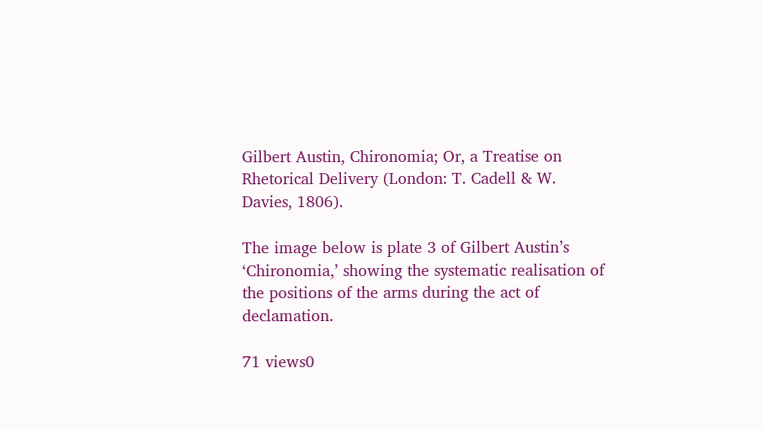Gilbert Austin, Chironomia; Or, a Treatise on Rhetorical Delivery (London: T. Cadell & W. Davies, 1806).

The image below is plate 3 of Gilbert Austin’s ‘Chironomia,’ showing the systematic realisation of the positions of the arms during the act of declamation.

71 views0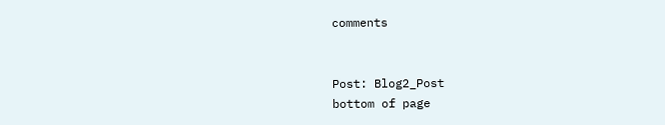comments


Post: Blog2_Post
bottom of page